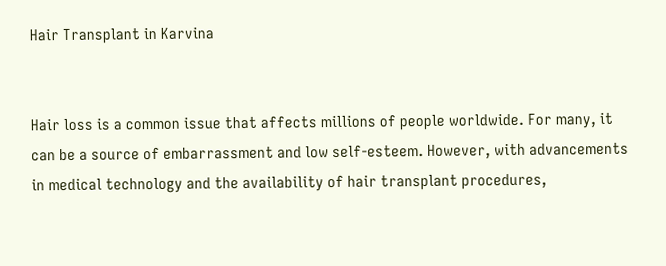Hair Transplant in Karvina


Hair loss is a common issue that affects millions of people worldwide. For many, it can be a source of embarrassment and low self-esteem. However, with advancements in medical technology and the availability of hair transplant procedures,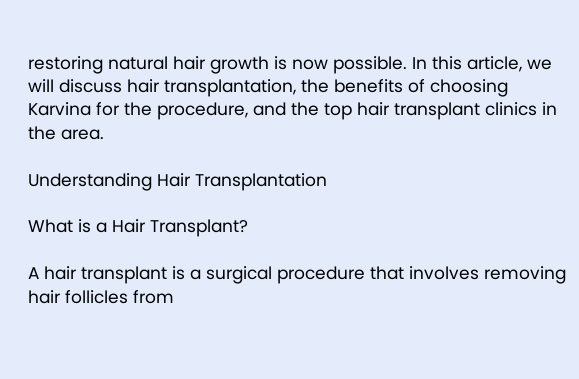restoring natural hair growth is now possible. In this article, we will discuss hair transplantation, the benefits of choosing Karvina for the procedure, and the top hair transplant clinics in the area.

Understanding Hair Transplantation

What is a Hair Transplant?

A hair transplant is a surgical procedure that involves removing hair follicles from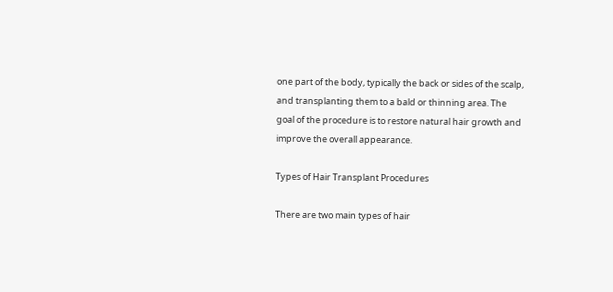one part of the body, typically the back or sides of the scalp, and transplanting them to a bald or thinning area. The goal of the procedure is to restore natural hair growth and improve the overall appearance.

Types of Hair Transplant Procedures

There are two main types of hair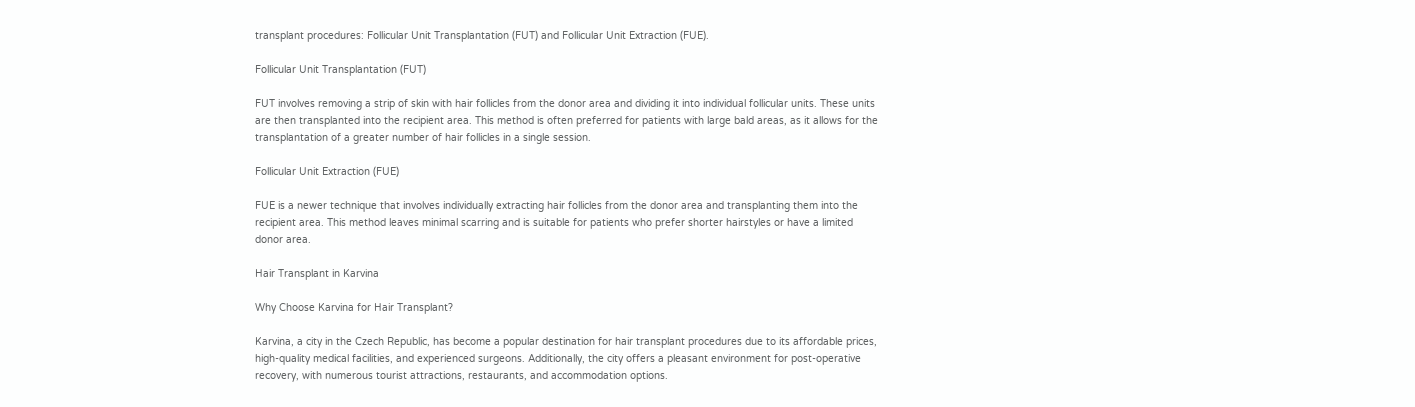transplant procedures: Follicular Unit Transplantation (FUT) and Follicular Unit Extraction (FUE).

Follicular Unit Transplantation (FUT)

FUT involves removing a strip of skin with hair follicles from the donor area and dividing it into individual follicular units. These units are then transplanted into the recipient area. This method is often preferred for patients with large bald areas, as it allows for the transplantation of a greater number of hair follicles in a single session.

Follicular Unit Extraction (FUE)

FUE is a newer technique that involves individually extracting hair follicles from the donor area and transplanting them into the recipient area. This method leaves minimal scarring and is suitable for patients who prefer shorter hairstyles or have a limited donor area.

Hair Transplant in Karvina

Why Choose Karvina for Hair Transplant?

Karvina, a city in the Czech Republic, has become a popular destination for hair transplant procedures due to its affordable prices, high-quality medical facilities, and experienced surgeons. Additionally, the city offers a pleasant environment for post-operative recovery, with numerous tourist attractions, restaurants, and accommodation options.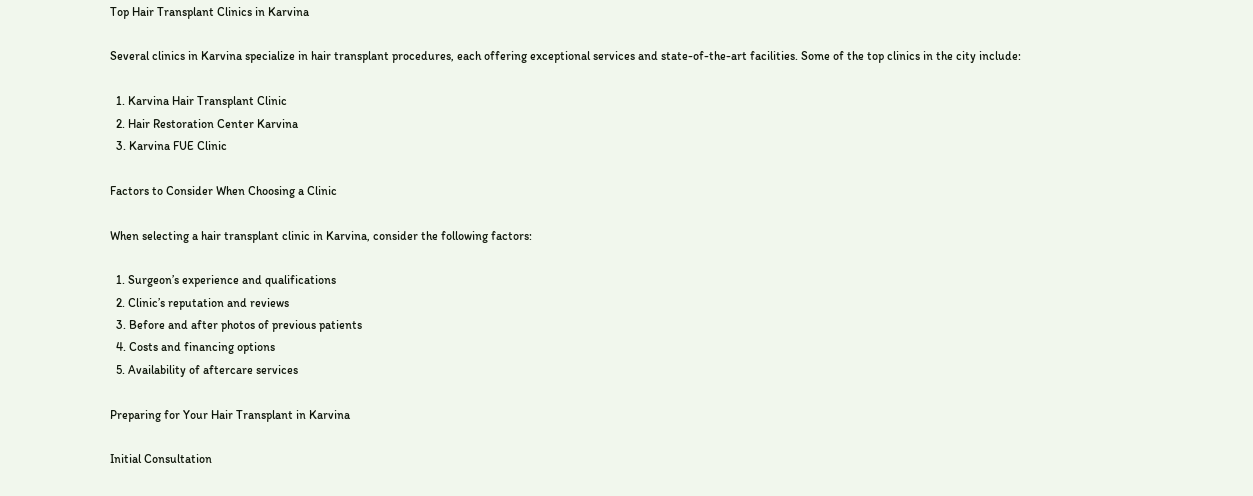Top Hair Transplant Clinics in Karvina

Several clinics in Karvina specialize in hair transplant procedures, each offering exceptional services and state-of-the-art facilities. Some of the top clinics in the city include:

  1. Karvina Hair Transplant Clinic
  2. Hair Restoration Center Karvina
  3. Karvina FUE Clinic

Factors to Consider When Choosing a Clinic

When selecting a hair transplant clinic in Karvina, consider the following factors:

  1. Surgeon’s experience and qualifications
  2. Clinic’s reputation and reviews
  3. Before and after photos of previous patients
  4. Costs and financing options
  5. Availability of aftercare services

Preparing for Your Hair Transplant in Karvina

Initial Consultation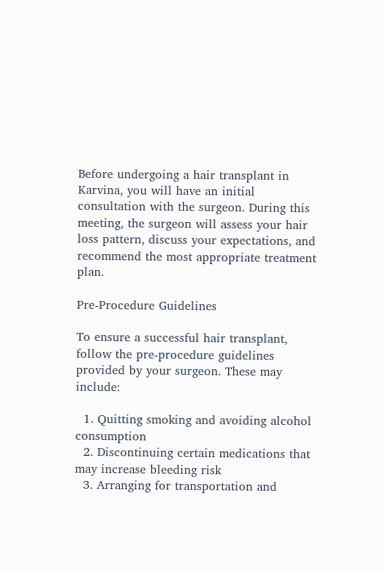Before undergoing a hair transplant in Karvina, you will have an initial consultation with the surgeon. During this meeting, the surgeon will assess your hair loss pattern, discuss your expectations, and recommend the most appropriate treatment plan.

Pre-Procedure Guidelines

To ensure a successful hair transplant, follow the pre-procedure guidelines provided by your surgeon. These may include:

  1. Quitting smoking and avoiding alcohol consumption
  2. Discontinuing certain medications that may increase bleeding risk
  3. Arranging for transportation and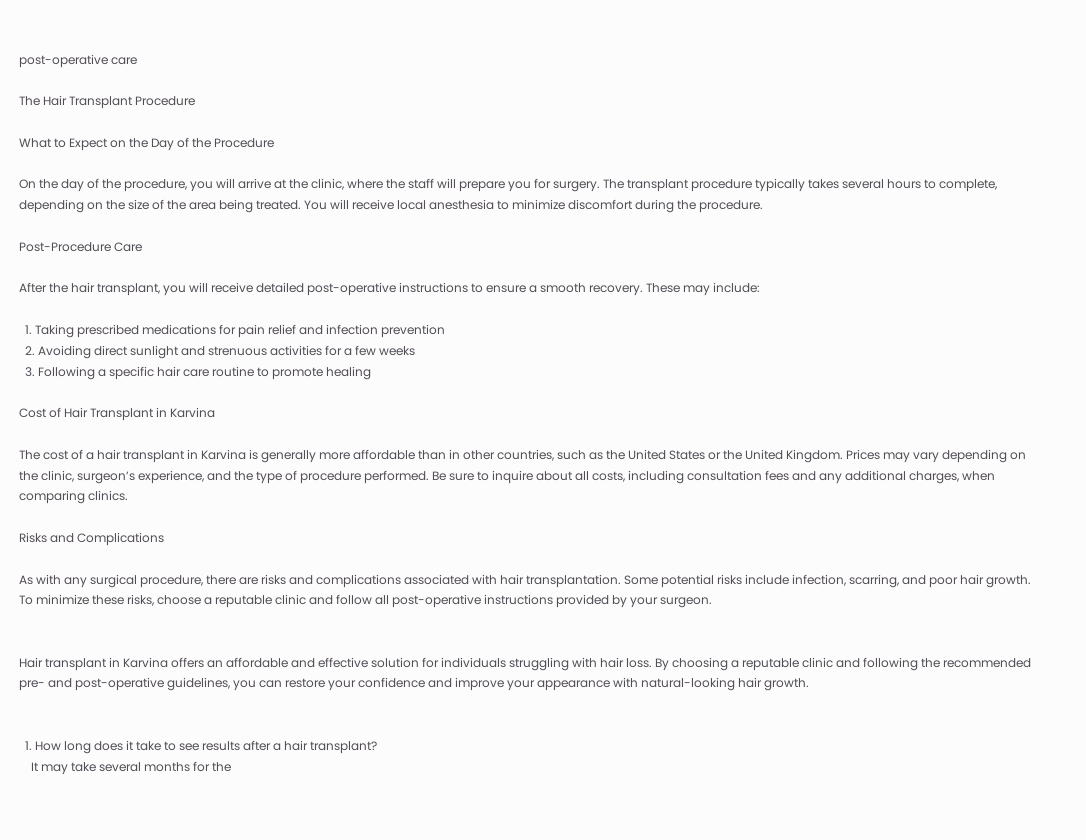post-operative care

The Hair Transplant Procedure

What to Expect on the Day of the Procedure

On the day of the procedure, you will arrive at the clinic, where the staff will prepare you for surgery. The transplant procedure typically takes several hours to complete, depending on the size of the area being treated. You will receive local anesthesia to minimize discomfort during the procedure.

Post-Procedure Care

After the hair transplant, you will receive detailed post-operative instructions to ensure a smooth recovery. These may include:

  1. Taking prescribed medications for pain relief and infection prevention
  2. Avoiding direct sunlight and strenuous activities for a few weeks
  3. Following a specific hair care routine to promote healing

Cost of Hair Transplant in Karvina

The cost of a hair transplant in Karvina is generally more affordable than in other countries, such as the United States or the United Kingdom. Prices may vary depending on the clinic, surgeon’s experience, and the type of procedure performed. Be sure to inquire about all costs, including consultation fees and any additional charges, when comparing clinics.

Risks and Complications

As with any surgical procedure, there are risks and complications associated with hair transplantation. Some potential risks include infection, scarring, and poor hair growth. To minimize these risks, choose a reputable clinic and follow all post-operative instructions provided by your surgeon.


Hair transplant in Karvina offers an affordable and effective solution for individuals struggling with hair loss. By choosing a reputable clinic and following the recommended pre- and post-operative guidelines, you can restore your confidence and improve your appearance with natural-looking hair growth.


  1. How long does it take to see results after a hair transplant?
    It may take several months for the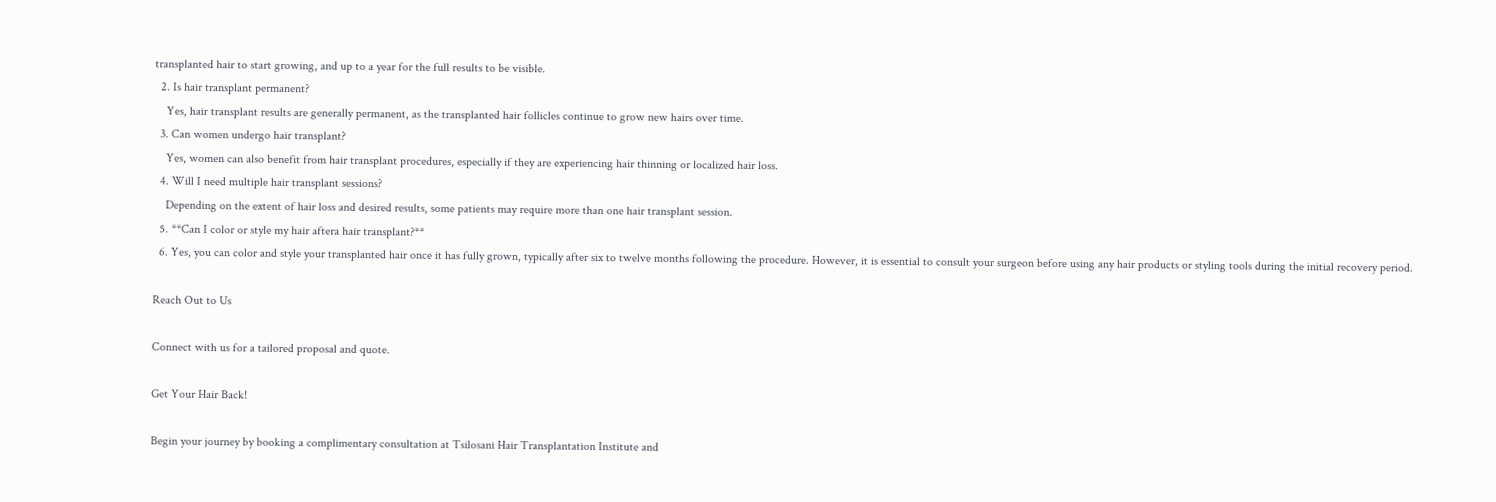transplanted hair to start growing, and up to a year for the full results to be visible.
  2. Is hair transplant permanent?
    Yes, hair transplant results are generally permanent, as the transplanted hair follicles continue to grow new hairs over time.
  3. Can women undergo hair transplant?
    Yes, women can also benefit from hair transplant procedures, especially if they are experiencing hair thinning or localized hair loss.
  4. Will I need multiple hair transplant sessions?
    Depending on the extent of hair loss and desired results, some patients may require more than one hair transplant session.
  5. **Can I color or style my hair aftera hair transplant?**
  6. Yes, you can color and style your transplanted hair once it has fully grown, typically after six to twelve months following the procedure. However, it is essential to consult your surgeon before using any hair products or styling tools during the initial recovery period.

Reach Out to Us

Connect with us for a tailored proposal and quote.

Get Your Hair Back!

Begin your journey by booking a complimentary consultation at Tsilosani Hair Transplantation Institute and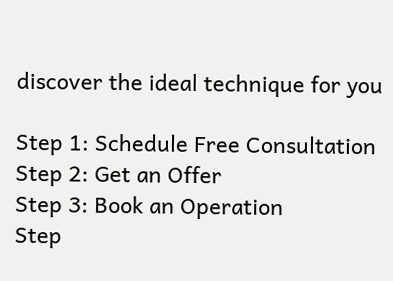discover the ideal technique for you

Step 1: Schedule Free Consultation
Step 2: Get an Offer
Step 3: Book an Operation
Step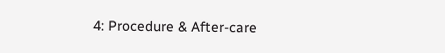4: Procedure & After-care